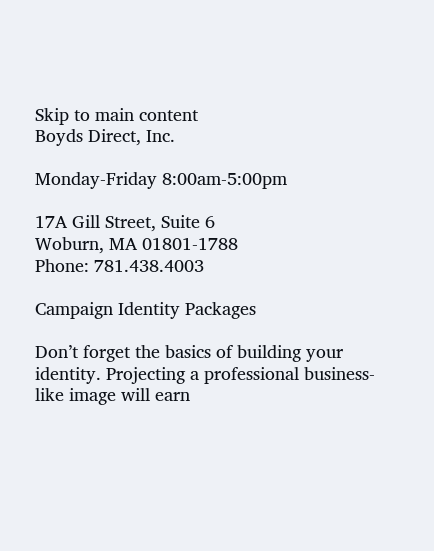Skip to main content
Boyds Direct, Inc.

Monday-Friday 8:00am-5:00pm

17A Gill Street, Suite 6
Woburn, MA 01801-1788
Phone: 781.438.4003

Campaign Identity Packages

Don’t forget the basics of building your identity. Projecting a professional business-like image will earn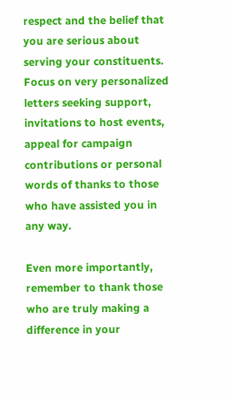respect and the belief that you are serious about serving your constituents. Focus on very personalized letters seeking support, invitations to host events, appeal for campaign contributions or personal words of thanks to those who have assisted you in any way.

Even more importantly, remember to thank those who are truly making a difference in your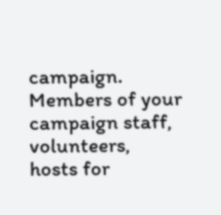campaign. Members of your campaign staff, volunteers, hosts for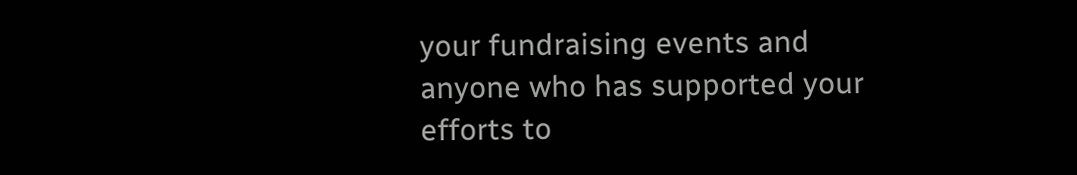your fundraising events and anyone who has supported your efforts to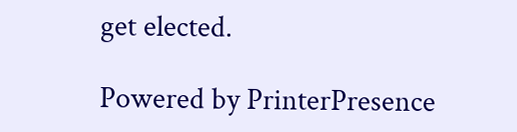get elected.

Powered by PrinterPresence